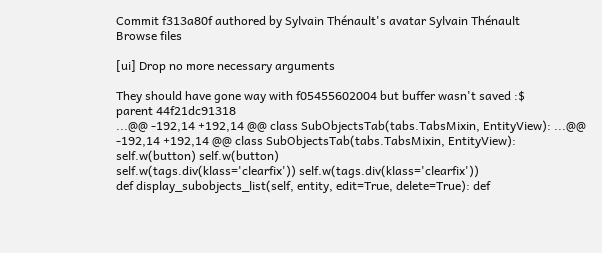Commit f313a80f authored by Sylvain Thénault's avatar Sylvain Thénault
Browse files

[ui] Drop no more necessary arguments

They should have gone way with f05455602004 but buffer wasn't saved :$
parent 44f21dc91318
...@@ -192,14 +192,14 @@ class SubObjectsTab(tabs.TabsMixin, EntityView): ...@@ -192,14 +192,14 @@ class SubObjectsTab(tabs.TabsMixin, EntityView):
self.w(button) self.w(button)
self.w(tags.div(klass='clearfix')) self.w(tags.div(klass='clearfix'))
def display_subobjects_list(self, entity, edit=True, delete=True): def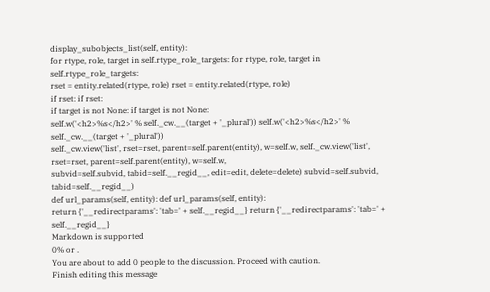display_subobjects_list(self, entity):
for rtype, role, target in self.rtype_role_targets: for rtype, role, target in self.rtype_role_targets:
rset = entity.related(rtype, role) rset = entity.related(rtype, role)
if rset: if rset:
if target is not None: if target is not None:
self.w('<h2>%s</h2>' % self._cw.__(target + '_plural')) self.w('<h2>%s</h2>' % self._cw.__(target + '_plural'))
self._cw.view('list', rset=rset, parent=self.parent(entity), w=self.w, self._cw.view('list', rset=rset, parent=self.parent(entity), w=self.w,
subvid=self.subvid, tabid=self.__regid__, edit=edit, delete=delete) subvid=self.subvid, tabid=self.__regid__)
def url_params(self, entity): def url_params(self, entity):
return {'__redirectparams': 'tab=' + self.__regid__} return {'__redirectparams': 'tab=' + self.__regid__}
Markdown is supported
0% or .
You are about to add 0 people to the discussion. Proceed with caution.
Finish editing this message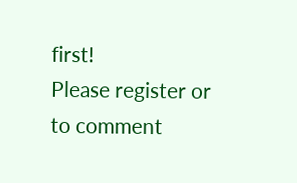first!
Please register or to comment